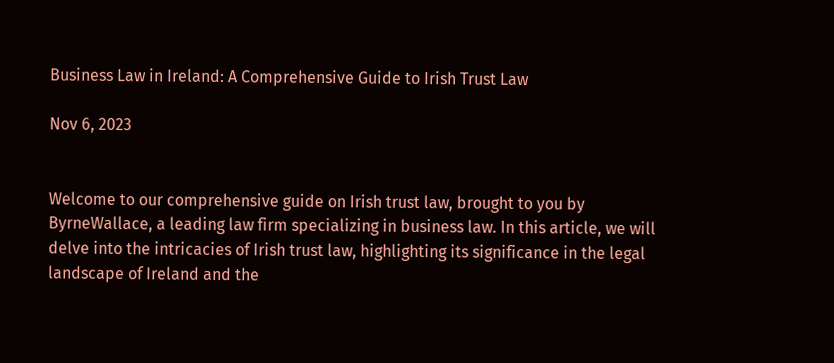Business Law in Ireland: A Comprehensive Guide to Irish Trust Law

Nov 6, 2023


Welcome to our comprehensive guide on Irish trust law, brought to you by ByrneWallace, a leading law firm specializing in business law. In this article, we will delve into the intricacies of Irish trust law, highlighting its significance in the legal landscape of Ireland and the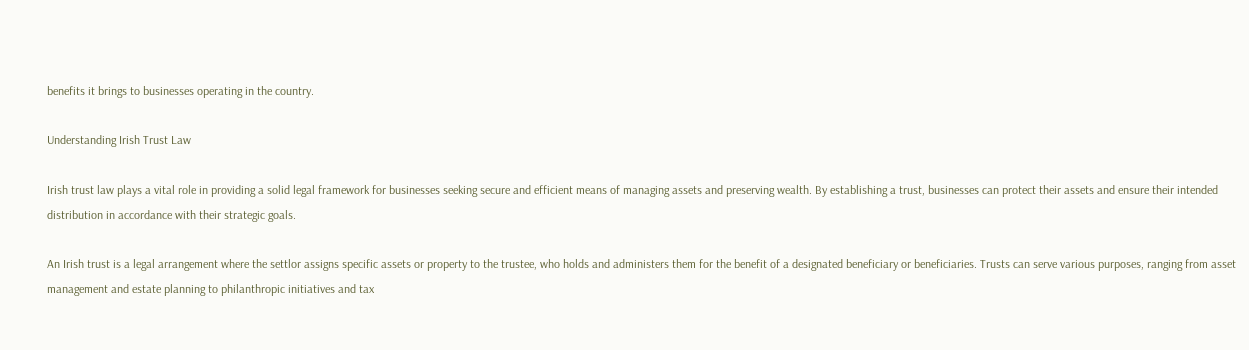benefits it brings to businesses operating in the country.

Understanding Irish Trust Law

Irish trust law plays a vital role in providing a solid legal framework for businesses seeking secure and efficient means of managing assets and preserving wealth. By establishing a trust, businesses can protect their assets and ensure their intended distribution in accordance with their strategic goals.

An Irish trust is a legal arrangement where the settlor assigns specific assets or property to the trustee, who holds and administers them for the benefit of a designated beneficiary or beneficiaries. Trusts can serve various purposes, ranging from asset management and estate planning to philanthropic initiatives and tax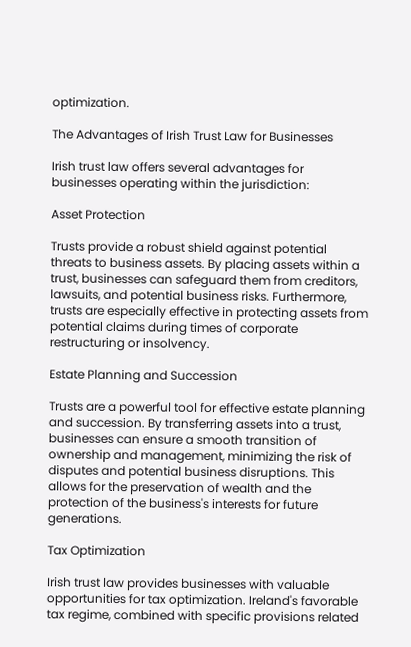optimization.

The Advantages of Irish Trust Law for Businesses

Irish trust law offers several advantages for businesses operating within the jurisdiction:

Asset Protection

Trusts provide a robust shield against potential threats to business assets. By placing assets within a trust, businesses can safeguard them from creditors, lawsuits, and potential business risks. Furthermore, trusts are especially effective in protecting assets from potential claims during times of corporate restructuring or insolvency.

Estate Planning and Succession

Trusts are a powerful tool for effective estate planning and succession. By transferring assets into a trust, businesses can ensure a smooth transition of ownership and management, minimizing the risk of disputes and potential business disruptions. This allows for the preservation of wealth and the protection of the business's interests for future generations.

Tax Optimization

Irish trust law provides businesses with valuable opportunities for tax optimization. Ireland's favorable tax regime, combined with specific provisions related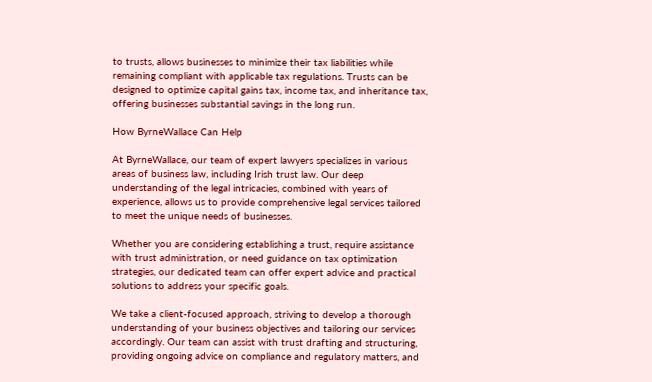to trusts, allows businesses to minimize their tax liabilities while remaining compliant with applicable tax regulations. Trusts can be designed to optimize capital gains tax, income tax, and inheritance tax, offering businesses substantial savings in the long run.

How ByrneWallace Can Help

At ByrneWallace, our team of expert lawyers specializes in various areas of business law, including Irish trust law. Our deep understanding of the legal intricacies, combined with years of experience, allows us to provide comprehensive legal services tailored to meet the unique needs of businesses.

Whether you are considering establishing a trust, require assistance with trust administration, or need guidance on tax optimization strategies, our dedicated team can offer expert advice and practical solutions to address your specific goals.

We take a client-focused approach, striving to develop a thorough understanding of your business objectives and tailoring our services accordingly. Our team can assist with trust drafting and structuring, providing ongoing advice on compliance and regulatory matters, and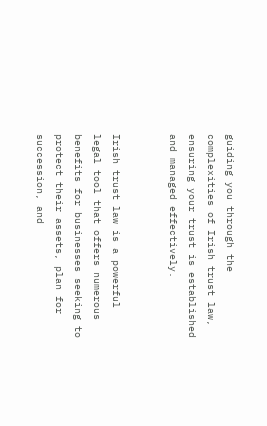guiding you through the complexities of Irish trust law, ensuring your trust is established and managed effectively.


Irish trust law is a powerful legal tool that offers numerous benefits for businesses seeking to protect their assets, plan for succession, and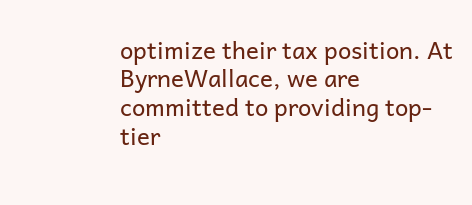optimize their tax position. At ByrneWallace, we are committed to providing top-tier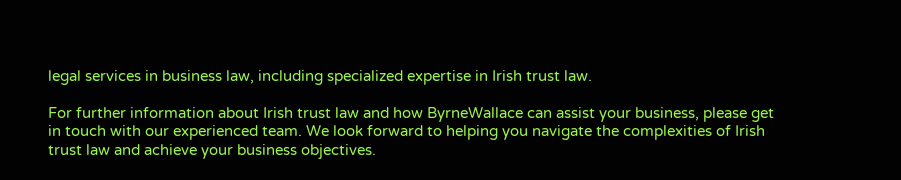legal services in business law, including specialized expertise in Irish trust law.

For further information about Irish trust law and how ByrneWallace can assist your business, please get in touch with our experienced team. We look forward to helping you navigate the complexities of Irish trust law and achieve your business objectives.